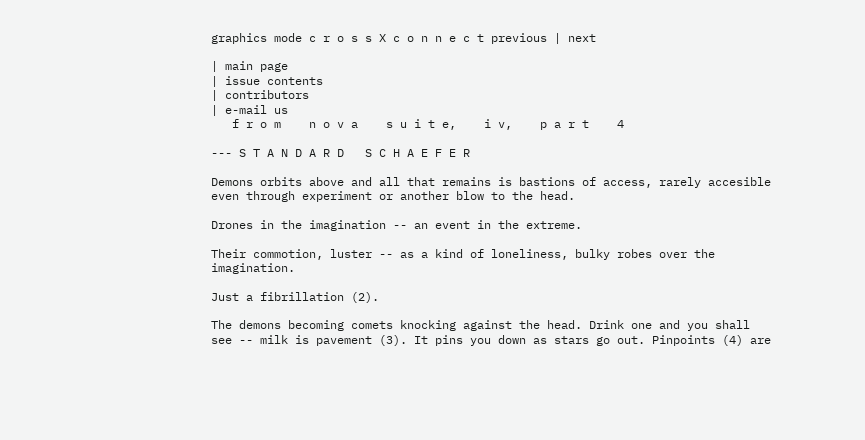graphics mode c r o s s X c o n n e c t previous | next

| main page
| issue contents
| contributors
| e-mail us
   f r o m    n o v a    s u i t e,    i v,    p a r t    4

--- S T A N D A R D   S C H A E F E R

Demons orbits above and all that remains is bastions of access, rarely accesible even through experiment or another blow to the head.

Drones in the imagination -- an event in the extreme.

Their commotion, luster -- as a kind of loneliness, bulky robes over the imagination.

Just a fibrillation (2).

The demons becoming comets knocking against the head. Drink one and you shall see -- milk is pavement (3). It pins you down as stars go out. Pinpoints (4) are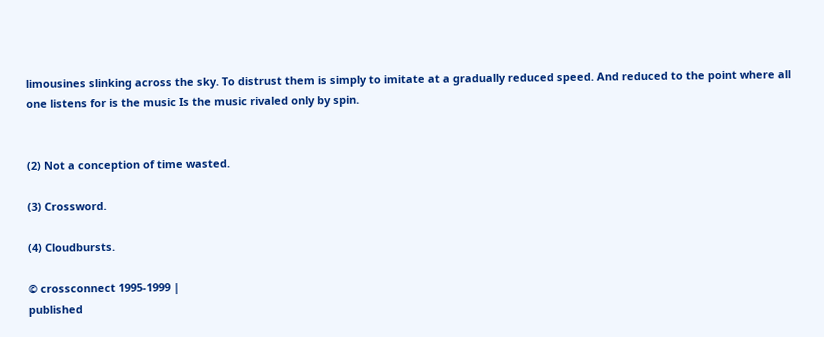limousines slinking across the sky. To distrust them is simply to imitate at a gradually reduced speed. And reduced to the point where all one listens for is the music Is the music rivaled only by spin.


(2) Not a conception of time wasted.

(3) Crossword.

(4) Cloudbursts.

© crossconnect 1995-1999 |
published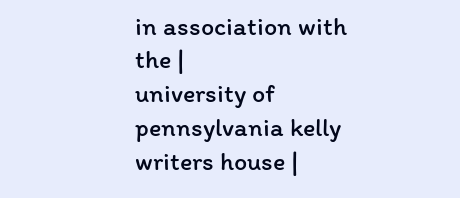in association with the |
university of pennsylvania kelly writers house |